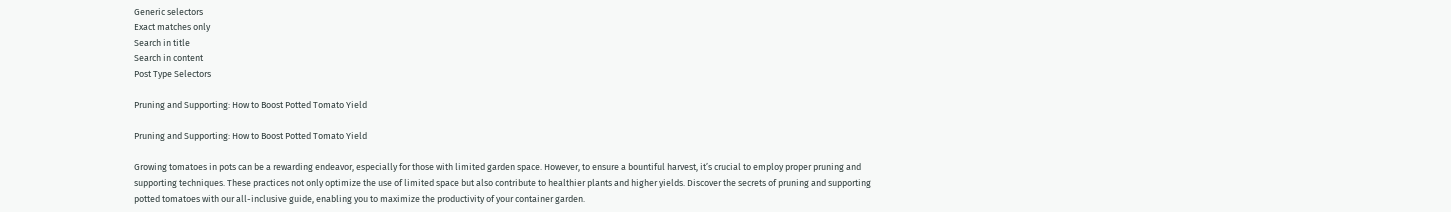Generic selectors
Exact matches only
Search in title
Search in content
Post Type Selectors

Pruning and Supporting: How to Boost Potted Tomato Yield

Pruning and Supporting: How to Boost Potted Tomato Yield

Growing tomatoes in pots can be a rewarding endeavor, especially for those with limited garden space. However, to ensure a bountiful harvest, it’s crucial to employ proper pruning and supporting techniques. These practices not only optimize the use of limited space but also contribute to healthier plants and higher yields. Discover the secrets of pruning and supporting potted tomatoes with our all-inclusive guide, enabling you to maximize the productivity of your container garden.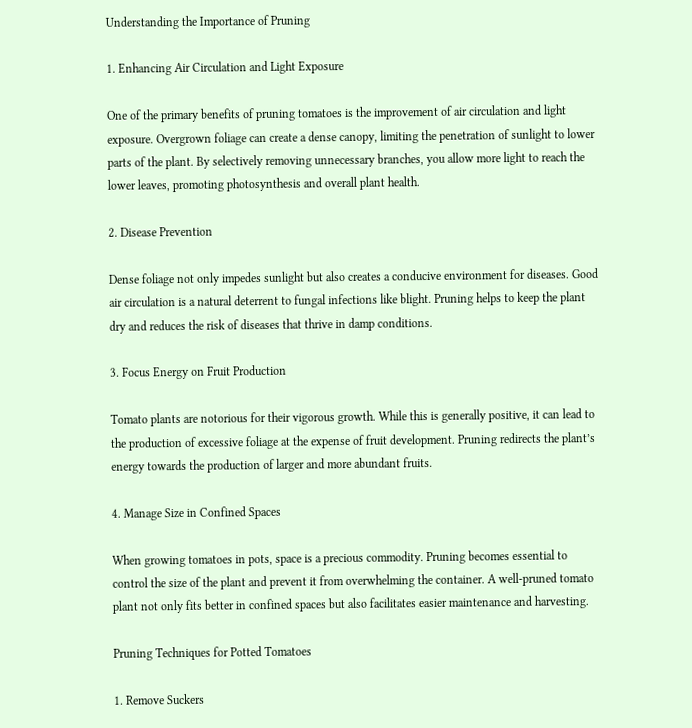Understanding the Importance of Pruning

1. Enhancing Air Circulation and Light Exposure

One of the primary benefits of pruning tomatoes is the improvement of air circulation and light exposure. Overgrown foliage can create a dense canopy, limiting the penetration of sunlight to lower parts of the plant. By selectively removing unnecessary branches, you allow more light to reach the lower leaves, promoting photosynthesis and overall plant health.

2. Disease Prevention

Dense foliage not only impedes sunlight but also creates a conducive environment for diseases. Good air circulation is a natural deterrent to fungal infections like blight. Pruning helps to keep the plant dry and reduces the risk of diseases that thrive in damp conditions.

3. Focus Energy on Fruit Production

Tomato plants are notorious for their vigorous growth. While this is generally positive, it can lead to the production of excessive foliage at the expense of fruit development. Pruning redirects the plant’s energy towards the production of larger and more abundant fruits.

4. Manage Size in Confined Spaces

When growing tomatoes in pots, space is a precious commodity. Pruning becomes essential to control the size of the plant and prevent it from overwhelming the container. A well-pruned tomato plant not only fits better in confined spaces but also facilitates easier maintenance and harvesting.

Pruning Techniques for Potted Tomatoes

1. Remove Suckers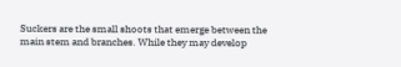Suckers are the small shoots that emerge between the main stem and branches. While they may develop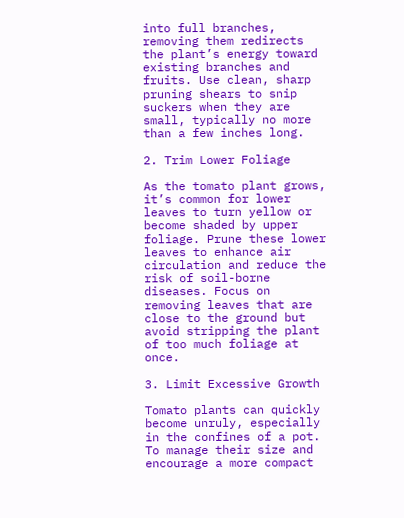into full branches, removing them redirects the plant’s energy toward existing branches and fruits. Use clean, sharp pruning shears to snip suckers when they are small, typically no more than a few inches long.

2. Trim Lower Foliage

As the tomato plant grows, it’s common for lower leaves to turn yellow or become shaded by upper foliage. Prune these lower leaves to enhance air circulation and reduce the risk of soil-borne diseases. Focus on removing leaves that are close to the ground but avoid stripping the plant of too much foliage at once.

3. Limit Excessive Growth

Tomato plants can quickly become unruly, especially in the confines of a pot. To manage their size and encourage a more compact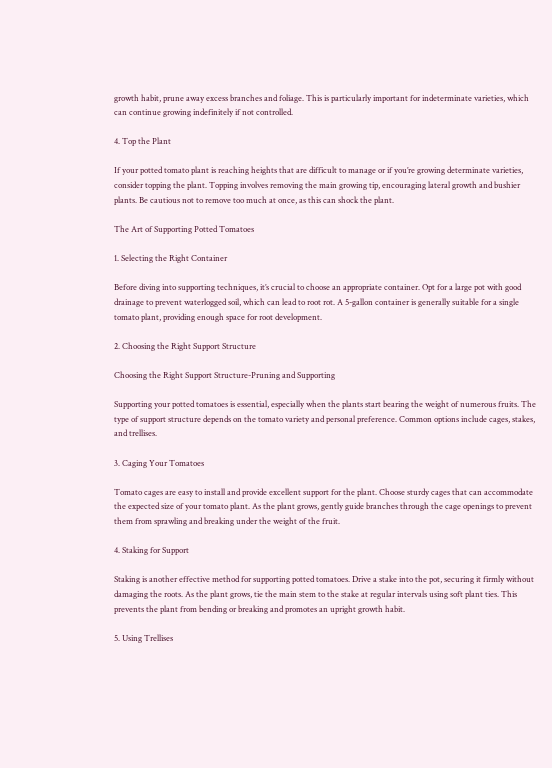growth habit, prune away excess branches and foliage. This is particularly important for indeterminate varieties, which can continue growing indefinitely if not controlled.

4. Top the Plant

If your potted tomato plant is reaching heights that are difficult to manage or if you’re growing determinate varieties, consider topping the plant. Topping involves removing the main growing tip, encouraging lateral growth and bushier plants. Be cautious not to remove too much at once, as this can shock the plant.

The Art of Supporting Potted Tomatoes

1. Selecting the Right Container

Before diving into supporting techniques, it’s crucial to choose an appropriate container. Opt for a large pot with good drainage to prevent waterlogged soil, which can lead to root rot. A 5-gallon container is generally suitable for a single tomato plant, providing enough space for root development.

2. Choosing the Right Support Structure

Choosing the Right Support Structure-Pruning and Supporting

Supporting your potted tomatoes is essential, especially when the plants start bearing the weight of numerous fruits. The type of support structure depends on the tomato variety and personal preference. Common options include cages, stakes, and trellises.

3. Caging Your Tomatoes

Tomato cages are easy to install and provide excellent support for the plant. Choose sturdy cages that can accommodate the expected size of your tomato plant. As the plant grows, gently guide branches through the cage openings to prevent them from sprawling and breaking under the weight of the fruit.

4. Staking for Support

Staking is another effective method for supporting potted tomatoes. Drive a stake into the pot, securing it firmly without damaging the roots. As the plant grows, tie the main stem to the stake at regular intervals using soft plant ties. This prevents the plant from bending or breaking and promotes an upright growth habit.

5. Using Trellises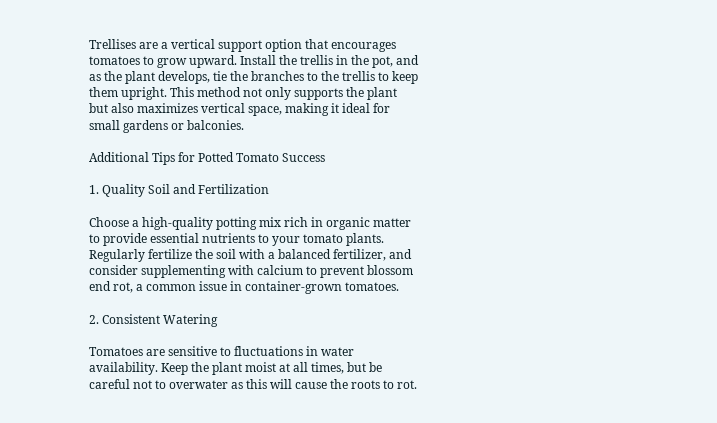Trellises are a vertical support option that encourages tomatoes to grow upward. Install the trellis in the pot, and as the plant develops, tie the branches to the trellis to keep them upright. This method not only supports the plant but also maximizes vertical space, making it ideal for small gardens or balconies.

Additional Tips for Potted Tomato Success

1. Quality Soil and Fertilization

Choose a high-quality potting mix rich in organic matter to provide essential nutrients to your tomato plants. Regularly fertilize the soil with a balanced fertilizer, and consider supplementing with calcium to prevent blossom end rot, a common issue in container-grown tomatoes.

2. Consistent Watering

Tomatoes are sensitive to fluctuations in water availability. Keep the plant moist at all times, but be careful not to overwater as this will cause the roots to rot.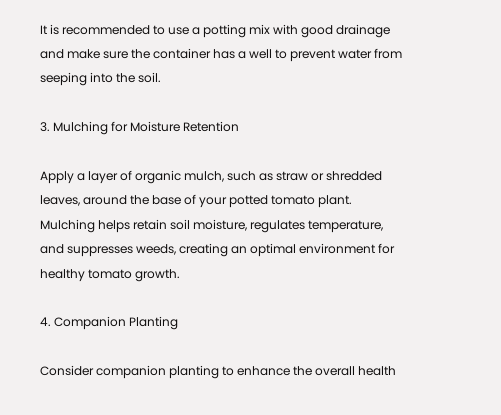It is recommended to use a potting mix with good drainage and make sure the container has a well to prevent water from seeping into the soil.

3. Mulching for Moisture Retention

Apply a layer of organic mulch, such as straw or shredded leaves, around the base of your potted tomato plant. Mulching helps retain soil moisture, regulates temperature, and suppresses weeds, creating an optimal environment for healthy tomato growth.

4. Companion Planting

Consider companion planting to enhance the overall health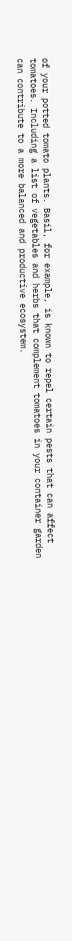of your potted tomato plants. Basil, for example, is known to repel certain pests that can affect tomatoes. Including a list of vegetables and herbs that complement tomatoes in your container garden can contribute to a more balanced and productive ecosystem.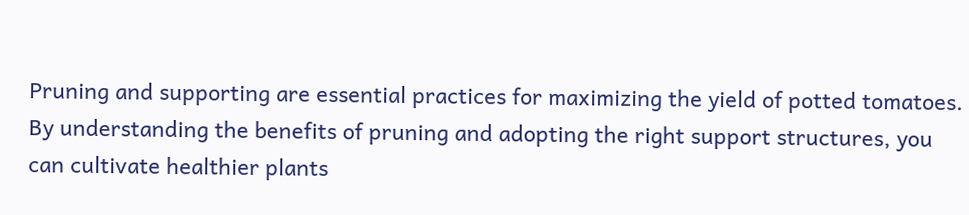Pruning and supporting are essential practices for maximizing the yield of potted tomatoes. By understanding the benefits of pruning and adopting the right support structures, you can cultivate healthier plants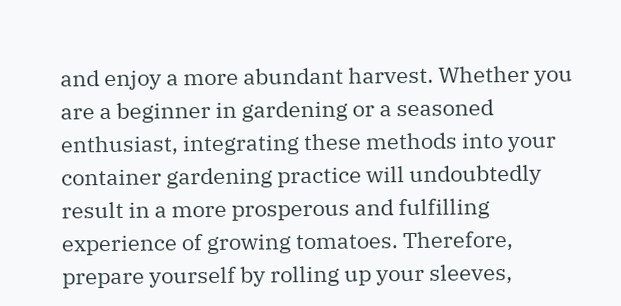and enjoy a more abundant harvest. Whether you are a beginner in gardening or a seasoned enthusiast, integrating these methods into your container gardening practice will undoubtedly result in a more prosperous and fulfilling experience of growing tomatoes. Therefore, prepare yourself by rolling up your sleeves,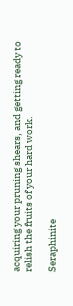acquiring your pruning shears, and getting ready to relish the fruits of your hard work.

Seraphinite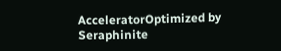AcceleratorOptimized by Seraphinite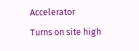Accelerator
Turns on site high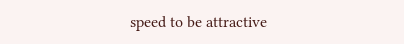speed to be attractive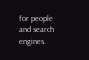for people and search engines.